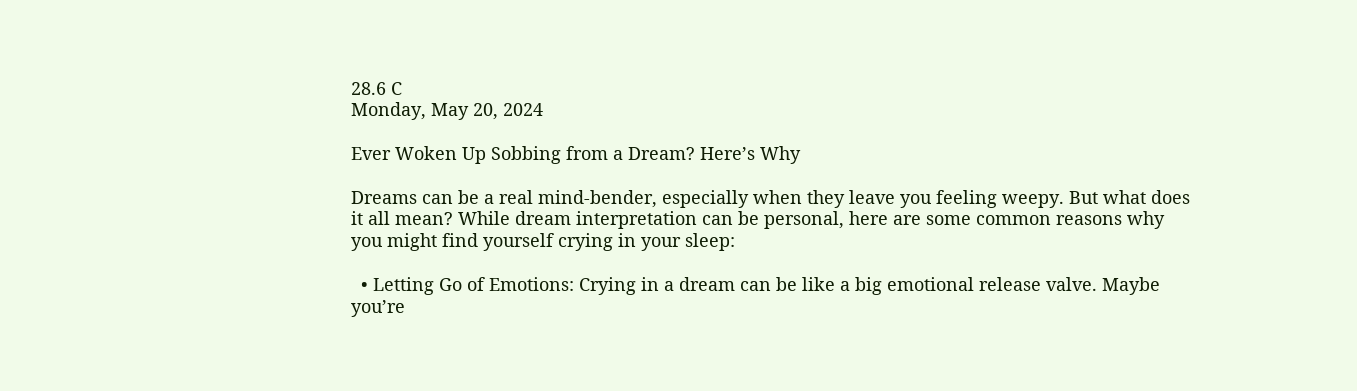28.6 C
Monday, May 20, 2024

Ever Woken Up Sobbing from a Dream? Here’s Why

Dreams can be a real mind-bender, especially when they leave you feeling weepy. But what does it all mean? While dream interpretation can be personal, here are some common reasons why you might find yourself crying in your sleep:

  • Letting Go of Emotions: Crying in a dream can be like a big emotional release valve. Maybe you’re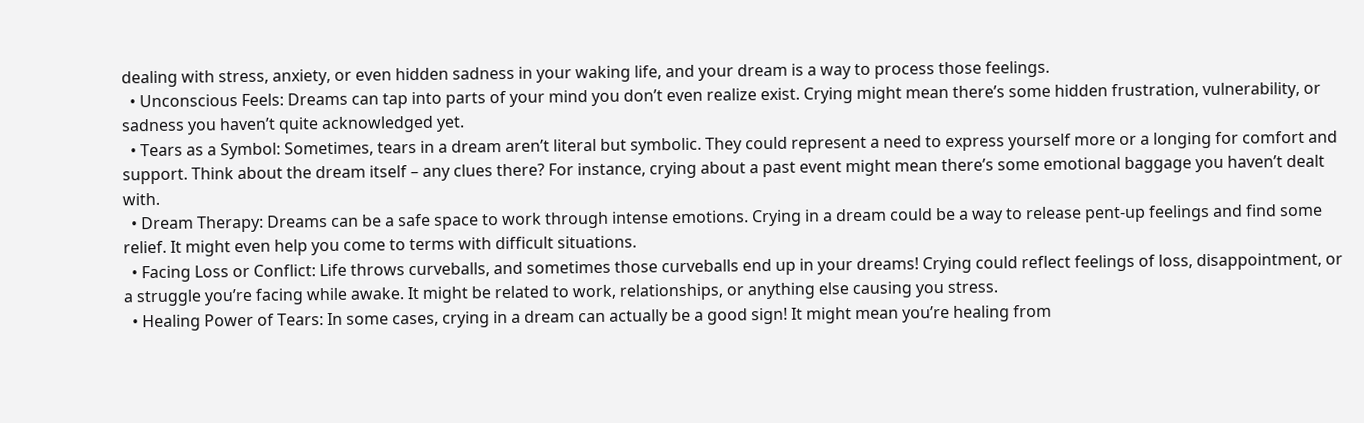dealing with stress, anxiety, or even hidden sadness in your waking life, and your dream is a way to process those feelings.
  • Unconscious Feels: Dreams can tap into parts of your mind you don’t even realize exist. Crying might mean there’s some hidden frustration, vulnerability, or sadness you haven’t quite acknowledged yet.
  • Tears as a Symbol: Sometimes, tears in a dream aren’t literal but symbolic. They could represent a need to express yourself more or a longing for comfort and support. Think about the dream itself – any clues there? For instance, crying about a past event might mean there’s some emotional baggage you haven’t dealt with.
  • Dream Therapy: Dreams can be a safe space to work through intense emotions. Crying in a dream could be a way to release pent-up feelings and find some relief. It might even help you come to terms with difficult situations.
  • Facing Loss or Conflict: Life throws curveballs, and sometimes those curveballs end up in your dreams! Crying could reflect feelings of loss, disappointment, or a struggle you’re facing while awake. It might be related to work, relationships, or anything else causing you stress.
  • Healing Power of Tears: In some cases, crying in a dream can actually be a good sign! It might mean you’re healing from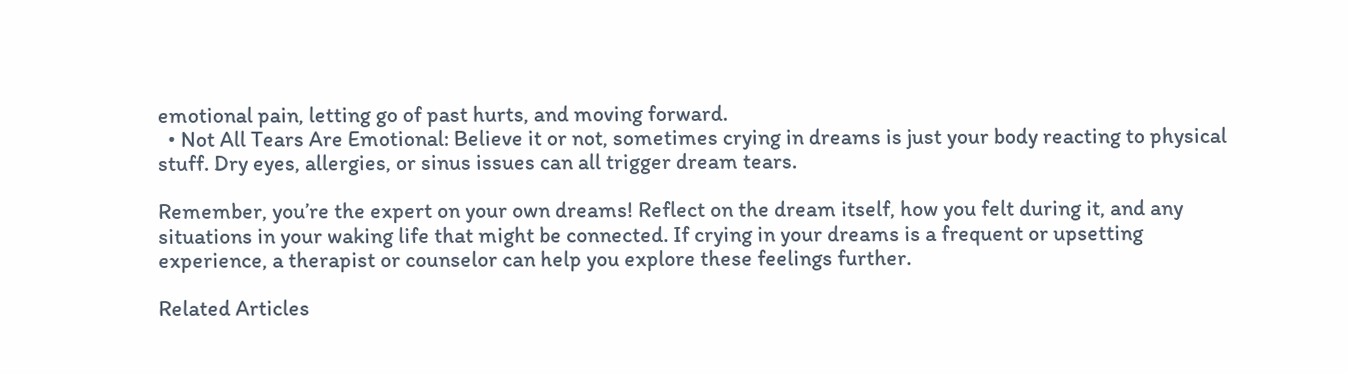emotional pain, letting go of past hurts, and moving forward.
  • Not All Tears Are Emotional: Believe it or not, sometimes crying in dreams is just your body reacting to physical stuff. Dry eyes, allergies, or sinus issues can all trigger dream tears.

Remember, you’re the expert on your own dreams! Reflect on the dream itself, how you felt during it, and any situations in your waking life that might be connected. If crying in your dreams is a frequent or upsetting experience, a therapist or counselor can help you explore these feelings further.

Related Articles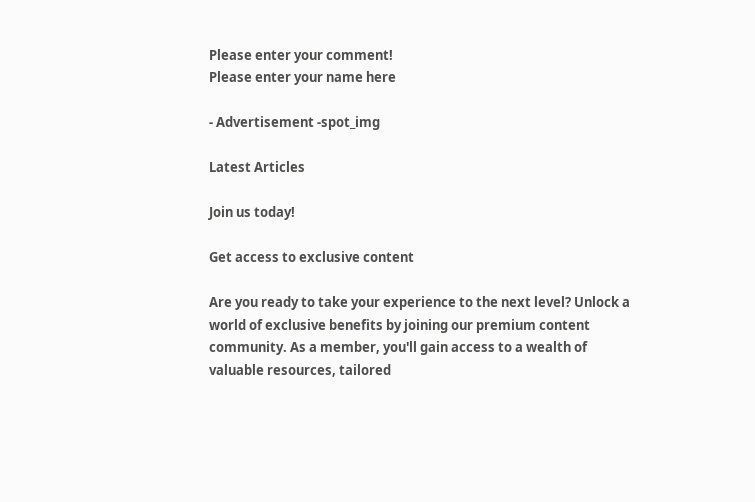Please enter your comment!
Please enter your name here

- Advertisement -spot_img

Latest Articles

Join us today!

Get access to exclusive content

Are you ready to take your experience to the next level? Unlock a world of exclusive benefits by joining our premium content community. As a member, you'll gain access to a wealth of valuable resources, tailored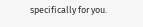specifically for you.